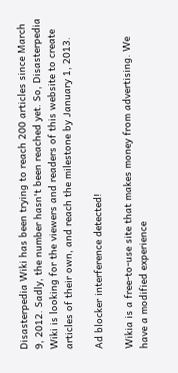Disasterpedia Wiki has been trying to reach 200 articles since March 9, 2012. Sadly, the number hasn't been reached yet. So, Disasterpedia Wiki is looking for the viewers and readers of this website to create articles of their own, and reach the milestone by January 1, 2013.

Ad blocker interference detected!

Wikia is a free-to-use site that makes money from advertising. We have a modified experience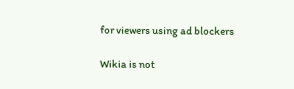for viewers using ad blockers

Wikia is not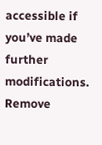accessible if you’ve made further modifications. Remove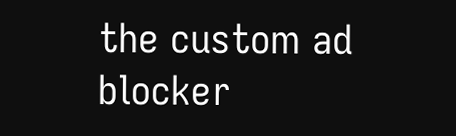the custom ad blocker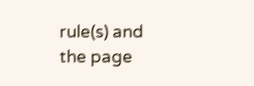rule(s) and the page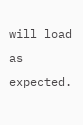will load as expected.